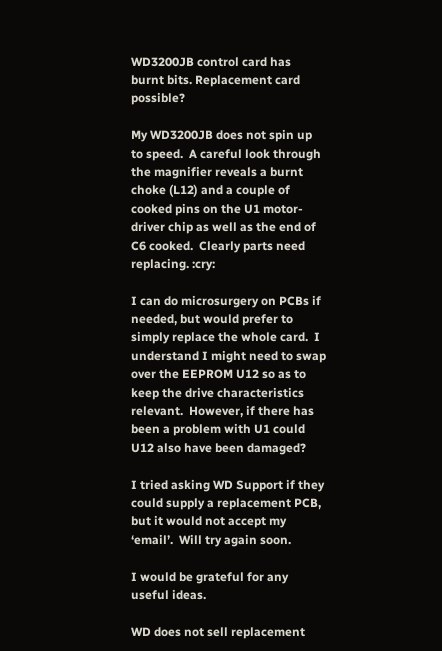WD3200JB control card has burnt bits. Replacement card possible?

My WD3200JB does not spin up to speed.  A careful look through the magnifier reveals a burnt choke (L12) and a couple of cooked pins on the U1 motor-driver chip as well as the end of C6 cooked.  Clearly parts need replacing. :cry:

I can do microsurgery on PCBs if needed, but would prefer to simply replace the whole card.  I understand I might need to swap over the EEPROM U12 so as to keep the drive characteristics relevant.  However, if there has been a problem with U1 could U12 also have been damaged?

I tried asking WD Support if they could supply a replacement PCB, but it would not accept my ‘email’.  Will try again soon.

I would be grateful for any useful ideas.

WD does not sell replacement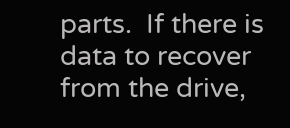parts.  If there is data to recover from the drive,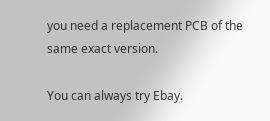you need a replacement PCB of the same exact version.

You can always try Ebay.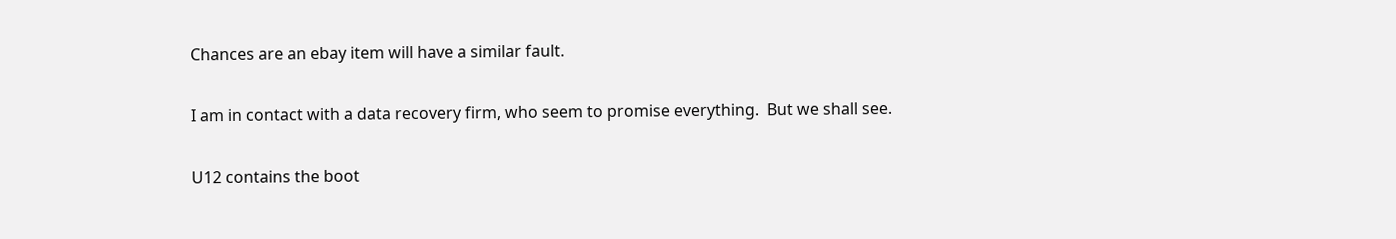Chances are an ebay item will have a similar fault.

I am in contact with a data recovery firm, who seem to promise everything.  But we shall see.

U12 contains the boot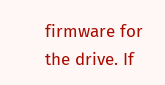firmware for the drive. If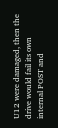U12 were damaged, then the drive would fail its own internal POST and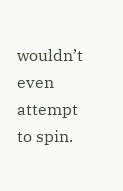wouldn’t even attempt to spin.